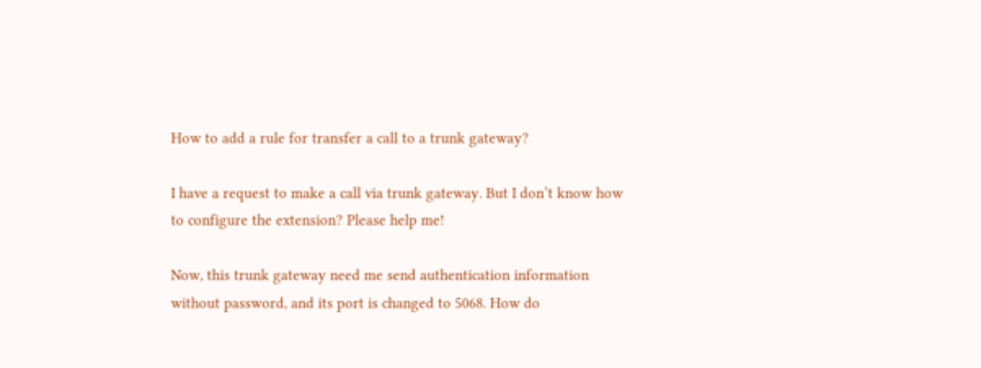How to add a rule for transfer a call to a trunk gateway?

I have a request to make a call via trunk gateway. But I don’t know how to configure the extension? Please help me!

Now, this trunk gateway need me send authentication information without password, and its port is changed to 5068. How do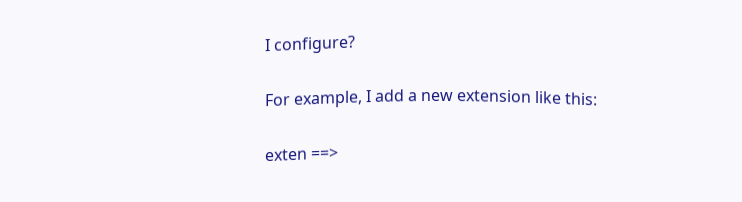I configure?

For example, I add a new extension like this:

exten ==>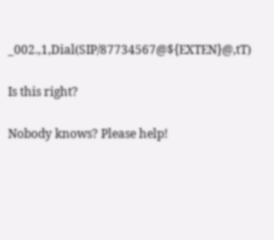_002.,1,Dial(SIP/87734567@${EXTEN}@,tT)

Is this right?

Nobody knows? Please help!